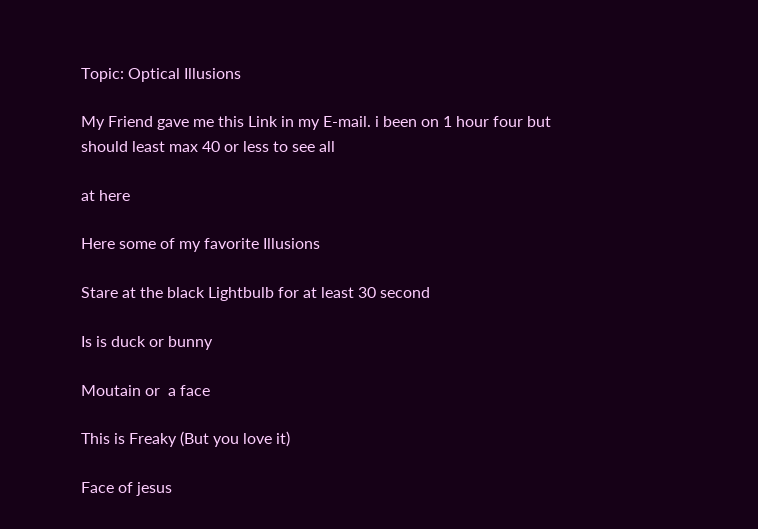Topic: Optical Illusions

My Friend gave me this Link in my E-mail. i been on 1 hour four but should least max 40 or less to see all

at here

Here some of my favorite Illusions

Stare at the black Lightbulb for at least 30 second

Is is duck or bunny

Moutain or  a face

This is Freaky (But you love it)

Face of jesus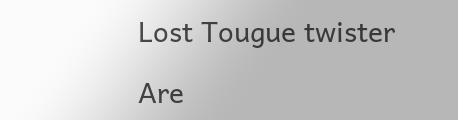Lost Tougue twister

Are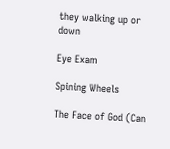they walking up or down

Eye Exam

Spining Wheels

The Face of God (Can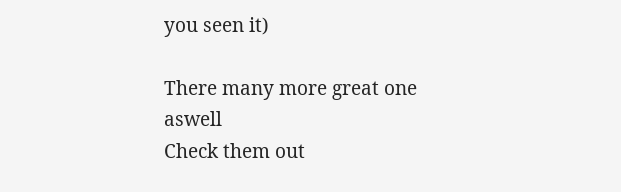you seen it)

There many more great one aswell
Check them out